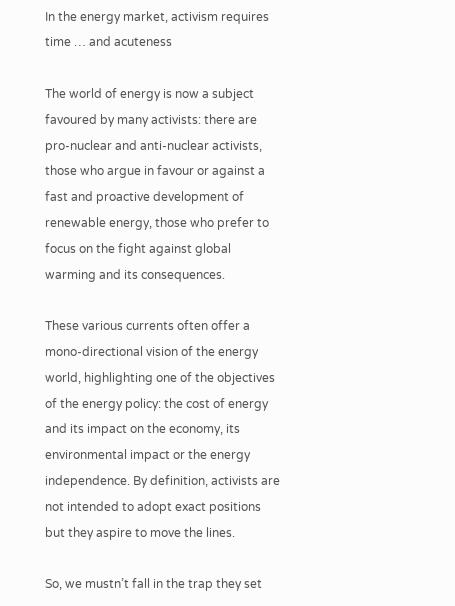In the energy market, activism requires time … and acuteness

The world of energy is now a subject favoured by many activists: there are pro-nuclear and anti-nuclear activists, those who argue in favour or against a fast and proactive development of renewable energy, those who prefer to focus on the fight against global warming and its consequences.

These various currents often offer a mono-directional vision of the energy world, highlighting one of the objectives of the energy policy: the cost of energy and its impact on the economy, its environmental impact or the energy independence. By definition, activists are not intended to adopt exact positions but they aspire to move the lines.

So, we mustn’t fall in the trap they set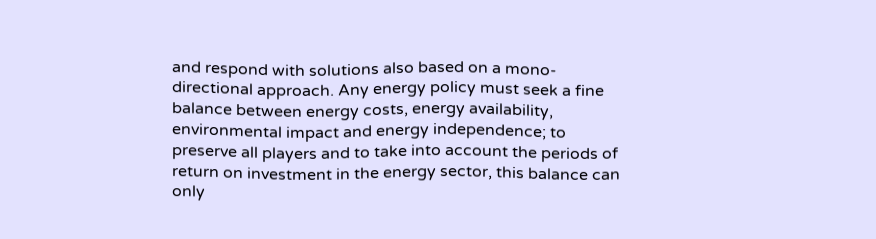and respond with solutions also based on a mono-directional approach. Any energy policy must seek a fine balance between energy costs, energy availability, environmental impact and energy independence; to preserve all players and to take into account the periods of return on investment in the energy sector, this balance can only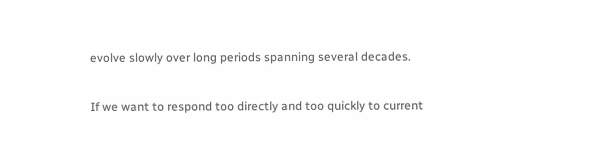evolve slowly over long periods spanning several decades.

If we want to respond too directly and too quickly to current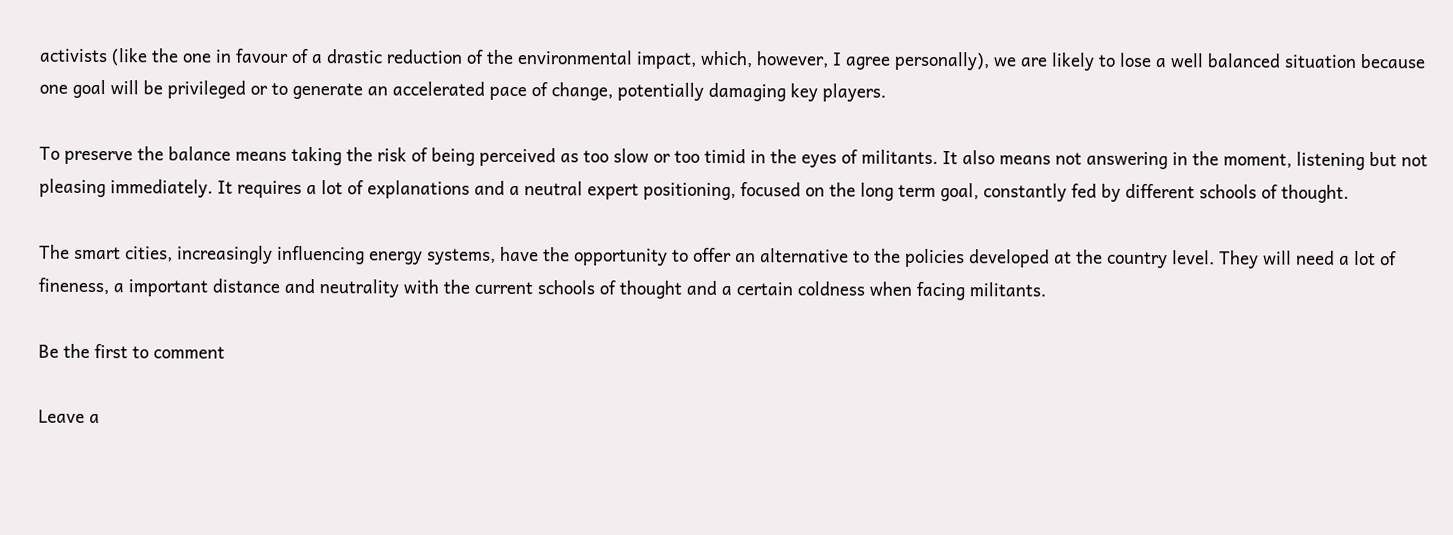activists (like the one in favour of a drastic reduction of the environmental impact, which, however, I agree personally), we are likely to lose a well balanced situation because one goal will be privileged or to generate an accelerated pace of change, potentially damaging key players.

To preserve the balance means taking the risk of being perceived as too slow or too timid in the eyes of militants. It also means not answering in the moment, listening but not pleasing immediately. It requires a lot of explanations and a neutral expert positioning, focused on the long term goal, constantly fed by different schools of thought.

The smart cities, increasingly influencing energy systems, have the opportunity to offer an alternative to the policies developed at the country level. They will need a lot of fineness, a important distance and neutrality with the current schools of thought and a certain coldness when facing militants.

Be the first to comment

Leave a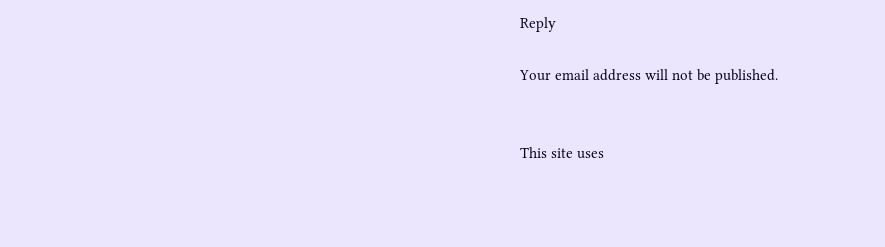Reply

Your email address will not be published.


This site uses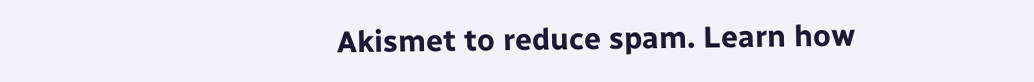Akismet to reduce spam. Learn how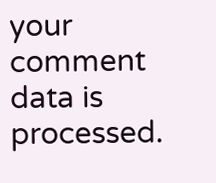your comment data is processed.